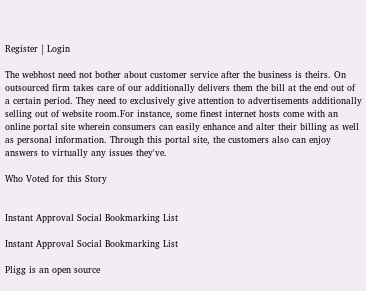Register | Login

The webhost need not bother about customer service after the business is theirs. On outsourced firm takes care of our additionally delivers them the bill at the end out of a certain period. They need to exclusively give attention to advertisements additionally selling out of website room.For instance, some finest internet hosts come with an online portal site wherein consumers can easily enhance and alter their billing as well as personal information. Through this portal site, the customers also can enjoy answers to virtually any issues they've.

Who Voted for this Story


Instant Approval Social Bookmarking List

Instant Approval Social Bookmarking List

Pligg is an open source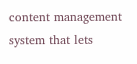content management system that lets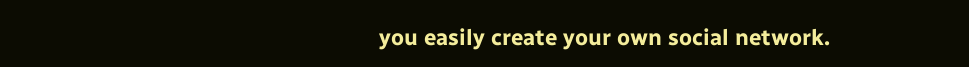you easily create your own social network.